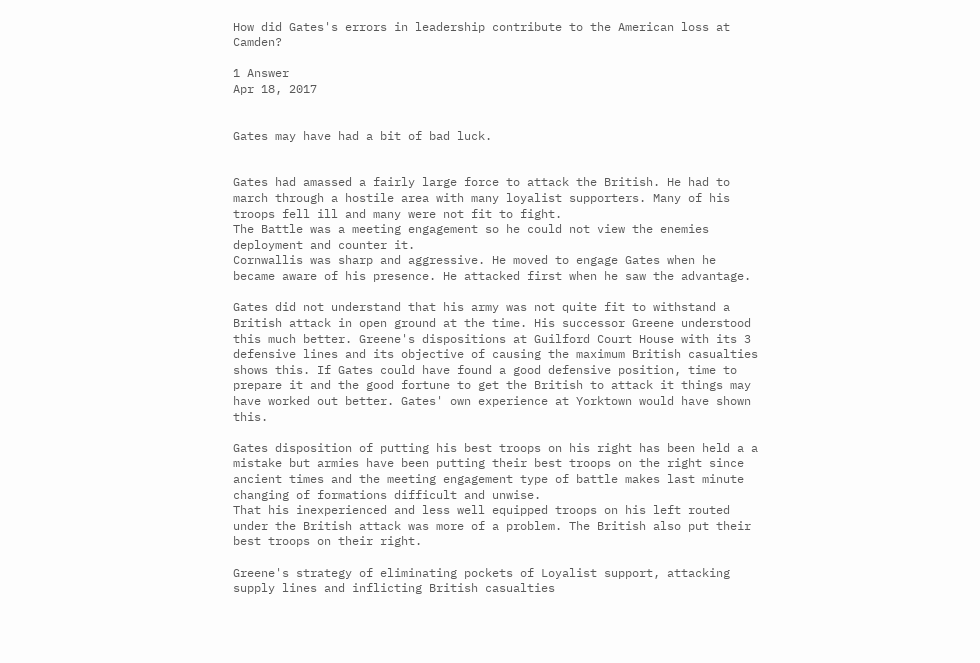How did Gates's errors in leadership contribute to the American loss at Camden?

1 Answer
Apr 18, 2017


Gates may have had a bit of bad luck.


Gates had amassed a fairly large force to attack the British. He had to march through a hostile area with many loyalist supporters. Many of his troops fell ill and many were not fit to fight.
The Battle was a meeting engagement so he could not view the enemies deployment and counter it.
Cornwallis was sharp and aggressive. He moved to engage Gates when he became aware of his presence. He attacked first when he saw the advantage.

Gates did not understand that his army was not quite fit to withstand a British attack in open ground at the time. His successor Greene understood this much better. Greene's dispositions at Guilford Court House with its 3 defensive lines and its objective of causing the maximum British casualties shows this. If Gates could have found a good defensive position, time to prepare it and the good fortune to get the British to attack it things may have worked out better. Gates' own experience at Yorktown would have shown this.

Gates disposition of putting his best troops on his right has been held a a mistake but armies have been putting their best troops on the right since ancient times and the meeting engagement type of battle makes last minute changing of formations difficult and unwise.
That his inexperienced and less well equipped troops on his left routed under the British attack was more of a problem. The British also put their best troops on their right.

Greene's strategy of eliminating pockets of Loyalist support, attacking supply lines and inflicting British casualties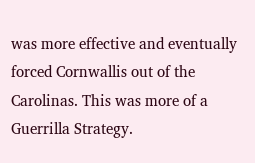was more effective and eventually forced Cornwallis out of the Carolinas. This was more of a Guerrilla Strategy.